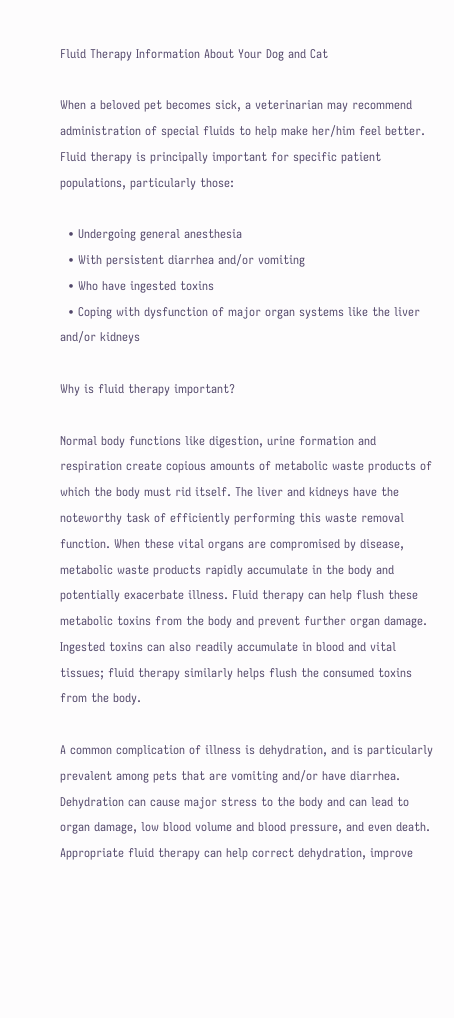Fluid Therapy Information About Your Dog and Cat

When a beloved pet becomes sick, a veterinarian may recommend administration of special fluids to help make her/him feel better. Fluid therapy is principally important for specific patient populations, particularly those:

  • Undergoing general anesthesia
  • With persistent diarrhea and/or vomiting
  • Who have ingested toxins
  • Coping with dysfunction of major organ systems like the liver and/or kidneys

Why is fluid therapy important?

Normal body functions like digestion, urine formation and respiration create copious amounts of metabolic waste products of which the body must rid itself. The liver and kidneys have the noteworthy task of efficiently performing this waste removal function. When these vital organs are compromised by disease, metabolic waste products rapidly accumulate in the body and potentially exacerbate illness. Fluid therapy can help flush these metabolic toxins from the body and prevent further organ damage. Ingested toxins can also readily accumulate in blood and vital tissues; fluid therapy similarly helps flush the consumed toxins from the body.

A common complication of illness is dehydration, and is particularly prevalent among pets that are vomiting and/or have diarrhea. Dehydration can cause major stress to the body and can lead to organ damage, low blood volume and blood pressure, and even death. Appropriate fluid therapy can help correct dehydration, improve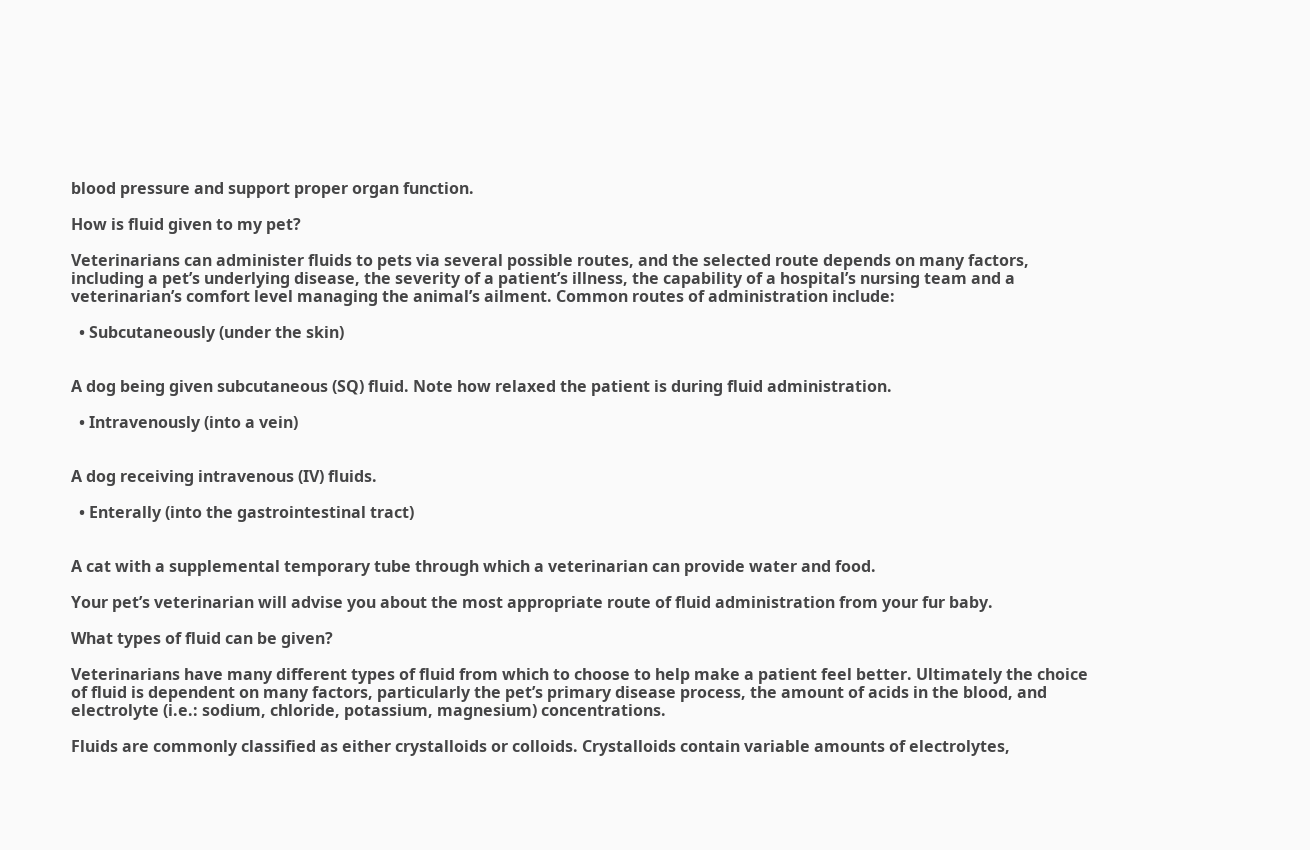blood pressure and support proper organ function.

How is fluid given to my pet?

Veterinarians can administer fluids to pets via several possible routes, and the selected route depends on many factors, including a pet’s underlying disease, the severity of a patient’s illness, the capability of a hospital’s nursing team and a veterinarian’s comfort level managing the animal’s ailment. Common routes of administration include:

  • Subcutaneously (under the skin)


A dog being given subcutaneous (SQ) fluid. Note how relaxed the patient is during fluid administration.

  • Intravenously (into a vein)


A dog receiving intravenous (IV) fluids.

  • Enterally (into the gastrointestinal tract)


A cat with a supplemental temporary tube through which a veterinarian can provide water and food.

Your pet’s veterinarian will advise you about the most appropriate route of fluid administration from your fur baby.

What types of fluid can be given?

Veterinarians have many different types of fluid from which to choose to help make a patient feel better. Ultimately the choice of fluid is dependent on many factors, particularly the pet’s primary disease process, the amount of acids in the blood, and electrolyte (i.e.: sodium, chloride, potassium, magnesium) concentrations.

Fluids are commonly classified as either crystalloids or colloids. Crystalloids contain variable amounts of electrolytes,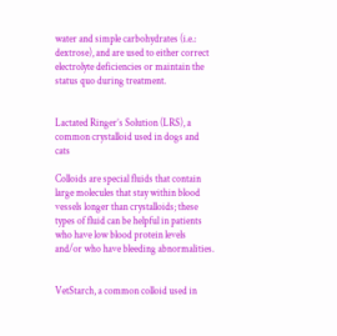water and simple carbohydrates (i.e.: dextrose), and are used to either correct electrolyte deficiencies or maintain the status quo during treatment.


Lactated Ringer’s Solution (LRS), a common crystalloid used in dogs and cats

Colloids are special fluids that contain large molecules that stay within blood vessels longer than crystalloids; these types of fluid can be helpful in patients who have low blood protein levels and/or who have bleeding abnormalities.


VetStarch, a common colloid used in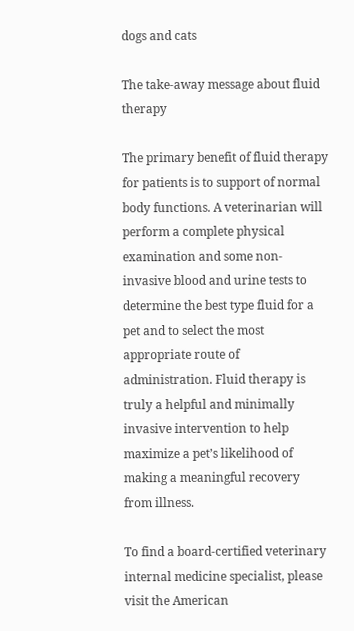dogs and cats

The take-away message about fluid therapy

The primary benefit of fluid therapy for patients is to support of normal body functions. A veterinarian will perform a complete physical examination and some non-invasive blood and urine tests to determine the best type fluid for a pet and to select the most appropriate route of administration. Fluid therapy is truly a helpful and minimally invasive intervention to help maximize a pet’s likelihood of making a meaningful recovery from illness.

To find a board-certified veterinary internal medicine specialist, please visit the American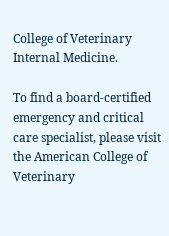College of Veterinary Internal Medicine.

To find a board-certified emergency and critical care specialist, please visit the American College of Veterinary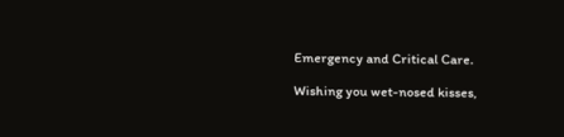Emergency and Critical Care.

Wishing you wet-nosed kisses,